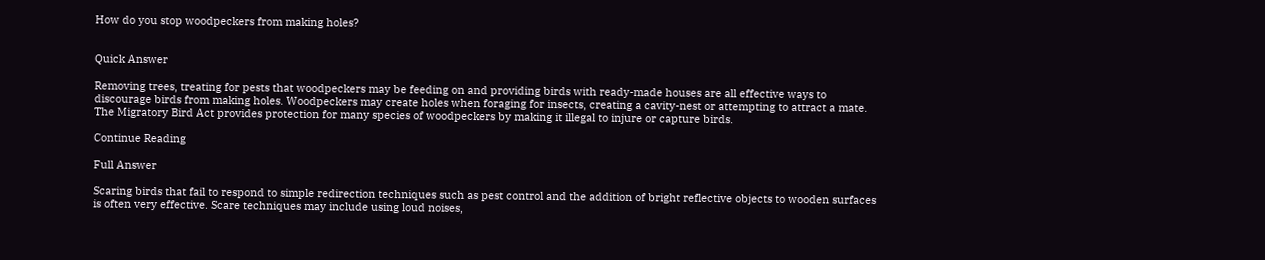How do you stop woodpeckers from making holes?


Quick Answer

Removing trees, treating for pests that woodpeckers may be feeding on and providing birds with ready-made houses are all effective ways to discourage birds from making holes. Woodpeckers may create holes when foraging for insects, creating a cavity-nest or attempting to attract a mate. The Migratory Bird Act provides protection for many species of woodpeckers by making it illegal to injure or capture birds.

Continue Reading

Full Answer

Scaring birds that fail to respond to simple redirection techniques such as pest control and the addition of bright reflective objects to wooden surfaces is often very effective. Scare techniques may include using loud noises,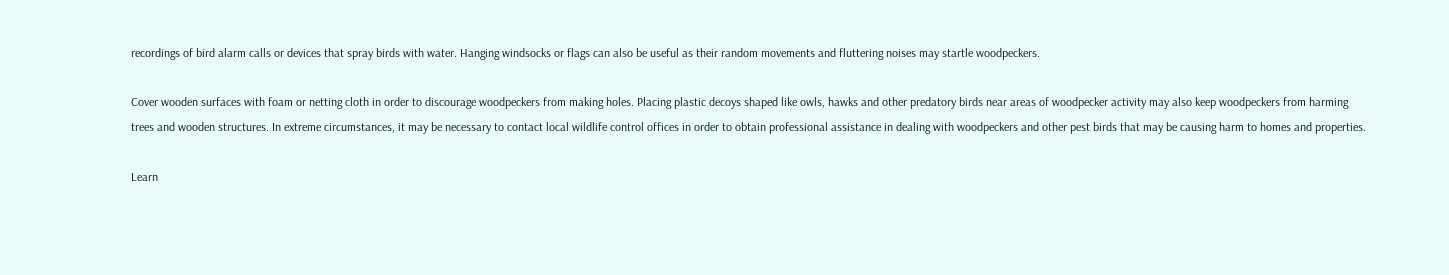recordings of bird alarm calls or devices that spray birds with water. Hanging windsocks or flags can also be useful as their random movements and fluttering noises may startle woodpeckers.

Cover wooden surfaces with foam or netting cloth in order to discourage woodpeckers from making holes. Placing plastic decoys shaped like owls, hawks and other predatory birds near areas of woodpecker activity may also keep woodpeckers from harming trees and wooden structures. In extreme circumstances, it may be necessary to contact local wildlife control offices in order to obtain professional assistance in dealing with woodpeckers and other pest birds that may be causing harm to homes and properties.

Learn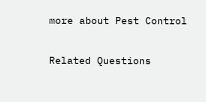more about Pest Control

Related Questions